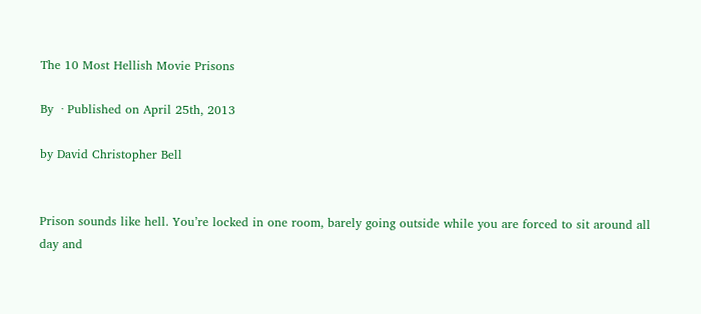The 10 Most Hellish Movie Prisons

By  · Published on April 25th, 2013

by David Christopher Bell


Prison sounds like hell. You’re locked in one room, barely going outside while you are forced to sit around all day and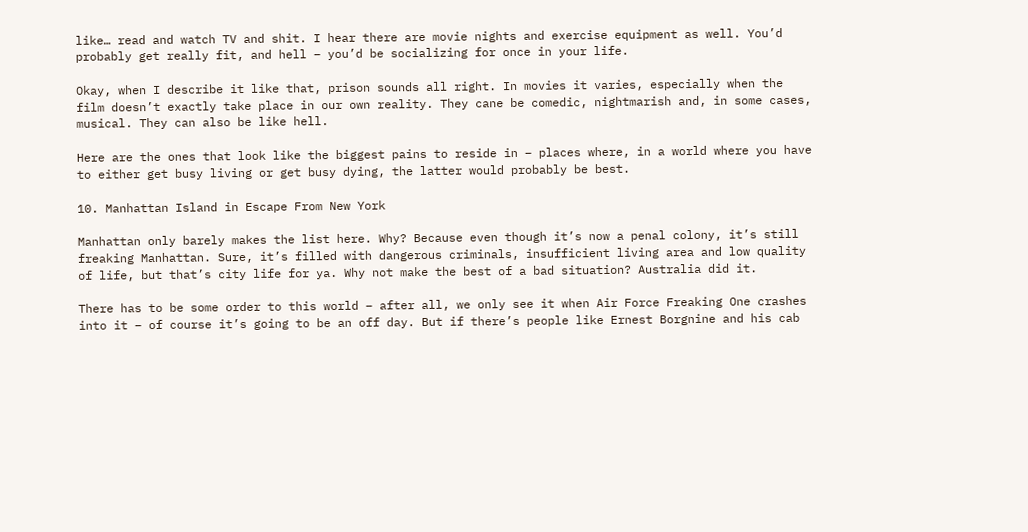like… read and watch TV and shit. I hear there are movie nights and exercise equipment as well. You’d probably get really fit, and hell – you’d be socializing for once in your life.

Okay, when I describe it like that, prison sounds all right. In movies it varies, especially when the film doesn’t exactly take place in our own reality. They cane be comedic, nightmarish and, in some cases, musical. They can also be like hell.

Here are the ones that look like the biggest pains to reside in – places where, in a world where you have to either get busy living or get busy dying, the latter would probably be best.

10. Manhattan Island in Escape From New York

Manhattan only barely makes the list here. Why? Because even though it’s now a penal colony, it’s still freaking Manhattan. Sure, it’s filled with dangerous criminals, insufficient living area and low quality of life, but that’s city life for ya. Why not make the best of a bad situation? Australia did it.

There has to be some order to this world – after all, we only see it when Air Force Freaking One crashes into it – of course it’s going to be an off day. But if there’s people like Ernest Borgnine and his cab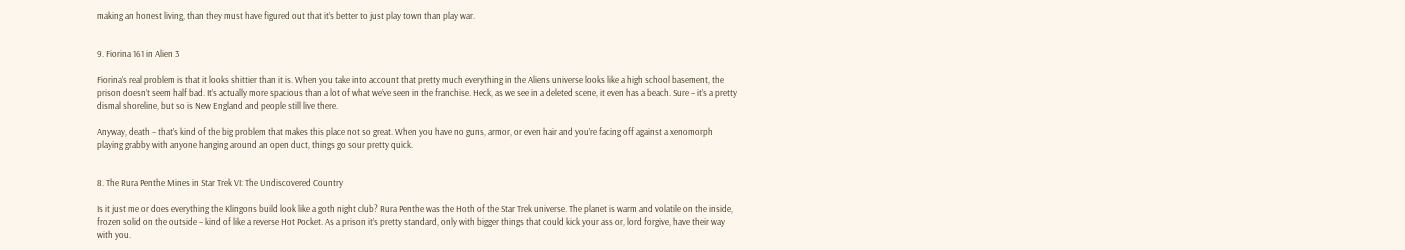making an honest living, than they must have figured out that it’s better to just play town than play war.


9. Fiorina 161 in Alien 3

Fiorina’s real problem is that it looks shittier than it is. When you take into account that pretty much everything in the Aliens universe looks like a high school basement, the prison doesn’t seem half bad. It’s actually more spacious than a lot of what we’ve seen in the franchise. Heck, as we see in a deleted scene, it even has a beach. Sure – it’s a pretty dismal shoreline, but so is New England and people still live there.

Anyway, death – that’s kind of the big problem that makes this place not so great. When you have no guns, armor, or even hair and you’re facing off against a xenomorph playing grabby with anyone hanging around an open duct, things go sour pretty quick.


8. The Rura Penthe Mines in Star Trek VI: The Undiscovered Country

Is it just me or does everything the Klingons build look like a goth night club? Rura Penthe was the Hoth of the Star Trek universe. The planet is warm and volatile on the inside, frozen solid on the outside – kind of like a reverse Hot Pocket. As a prison it’s pretty standard, only with bigger things that could kick your ass or, lord forgive, have their way with you.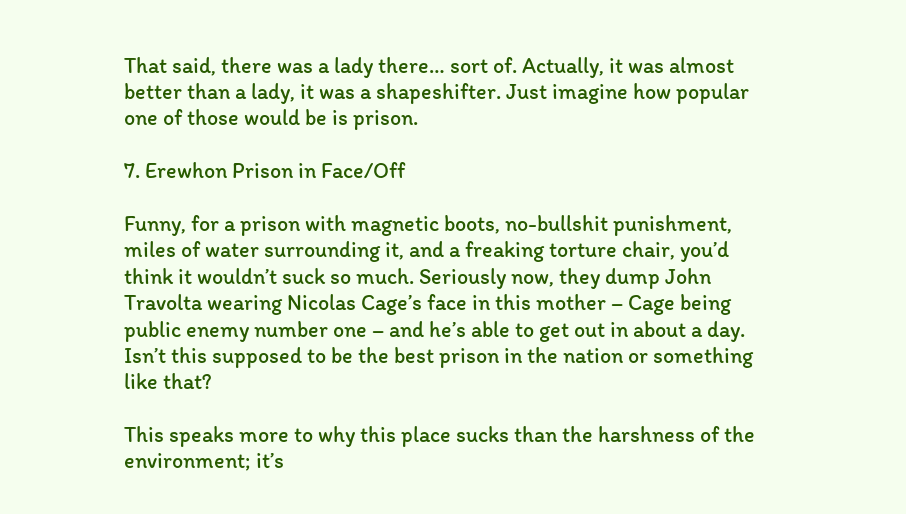That said, there was a lady there… sort of. Actually, it was almost better than a lady, it was a shapeshifter. Just imagine how popular one of those would be is prison.

7. Erewhon Prison in Face/Off

Funny, for a prison with magnetic boots, no-bullshit punishment, miles of water surrounding it, and a freaking torture chair, you’d think it wouldn’t suck so much. Seriously now, they dump John Travolta wearing Nicolas Cage’s face in this mother – Cage being public enemy number one – and he’s able to get out in about a day. Isn’t this supposed to be the best prison in the nation or something like that?

This speaks more to why this place sucks than the harshness of the environment; it’s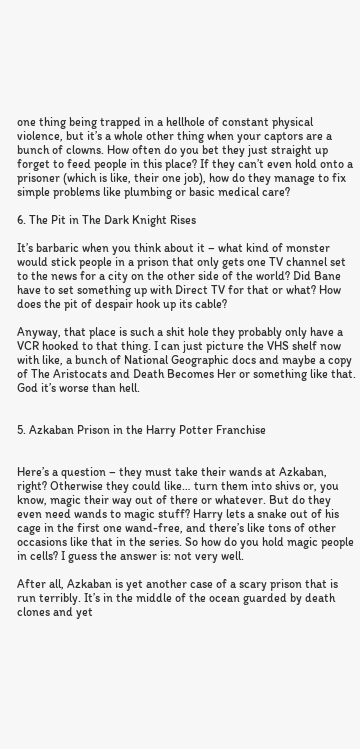one thing being trapped in a hellhole of constant physical violence, but it’s a whole other thing when your captors are a bunch of clowns. How often do you bet they just straight up forget to feed people in this place? If they can’t even hold onto a prisoner (which is like, their one job), how do they manage to fix simple problems like plumbing or basic medical care?

6. The Pit in The Dark Knight Rises

It’s barbaric when you think about it – what kind of monster would stick people in a prison that only gets one TV channel set to the news for a city on the other side of the world? Did Bane have to set something up with Direct TV for that or what? How does the pit of despair hook up its cable?

Anyway, that place is such a shit hole they probably only have a VCR hooked to that thing. I can just picture the VHS shelf now with like, a bunch of National Geographic docs and maybe a copy of The Aristocats and Death Becomes Her or something like that. God it’s worse than hell.


5. Azkaban Prison in the Harry Potter Franchise


Here’s a question – they must take their wands at Azkaban, right? Otherwise they could like… turn them into shivs or, you know, magic their way out of there or whatever. But do they even need wands to magic stuff? Harry lets a snake out of his cage in the first one wand-free, and there’s like tons of other occasions like that in the series. So how do you hold magic people in cells? I guess the answer is: not very well.

After all, Azkaban is yet another case of a scary prison that is run terribly. It’s in the middle of the ocean guarded by death clones and yet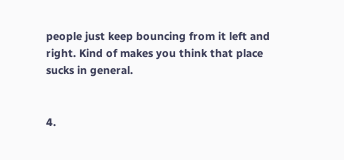people just keep bouncing from it left and right. Kind of makes you think that place sucks in general.


4.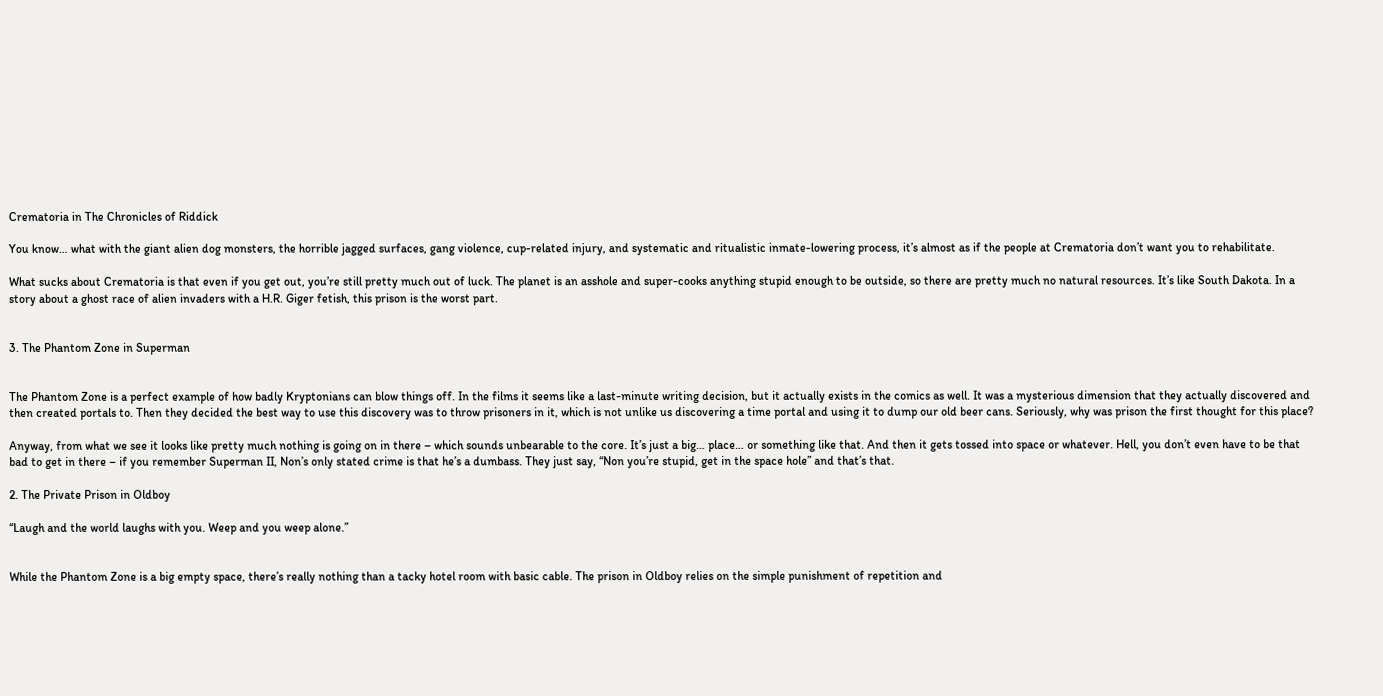Crematoria in The Chronicles of Riddick

You know… what with the giant alien dog monsters, the horrible jagged surfaces, gang violence, cup-related injury, and systematic and ritualistic inmate-lowering process, it’s almost as if the people at Crematoria don’t want you to rehabilitate.

What sucks about Crematoria is that even if you get out, you’re still pretty much out of luck. The planet is an asshole and super-cooks anything stupid enough to be outside, so there are pretty much no natural resources. It’s like South Dakota. In a story about a ghost race of alien invaders with a H.R. Giger fetish, this prison is the worst part.


3. The Phantom Zone in Superman


The Phantom Zone is a perfect example of how badly Kryptonians can blow things off. In the films it seems like a last-minute writing decision, but it actually exists in the comics as well. It was a mysterious dimension that they actually discovered and then created portals to. Then they decided the best way to use this discovery was to throw prisoners in it, which is not unlike us discovering a time portal and using it to dump our old beer cans. Seriously, why was prison the first thought for this place?

Anyway, from what we see it looks like pretty much nothing is going on in there – which sounds unbearable to the core. It’s just a big… place… or something like that. And then it gets tossed into space or whatever. Hell, you don’t even have to be that bad to get in there – if you remember Superman II, Non’s only stated crime is that he’s a dumbass. They just say, “Non you’re stupid, get in the space hole” and that’s that.

2. The Private Prison in Oldboy

“Laugh and the world laughs with you. Weep and you weep alone.”


While the Phantom Zone is a big empty space, there’s really nothing than a tacky hotel room with basic cable. The prison in Oldboy relies on the simple punishment of repetition and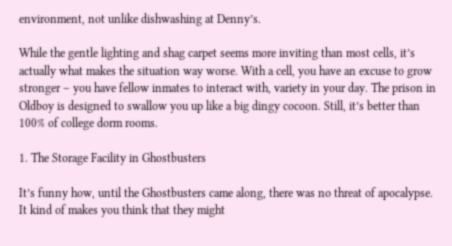environment, not unlike dishwashing at Denny’s.

While the gentle lighting and shag carpet seems more inviting than most cells, it’s actually what makes the situation way worse. With a cell, you have an excuse to grow stronger – you have fellow inmates to interact with, variety in your day. The prison in Oldboy is designed to swallow you up like a big dingy cocoon. Still, it’s better than 100% of college dorm rooms.

1. The Storage Facility in Ghostbusters

It’s funny how, until the Ghostbusters came along, there was no threat of apocalypse. It kind of makes you think that they might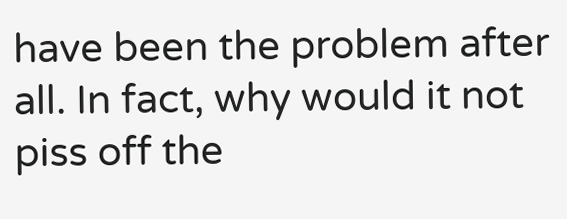have been the problem after all. In fact, why would it not piss off the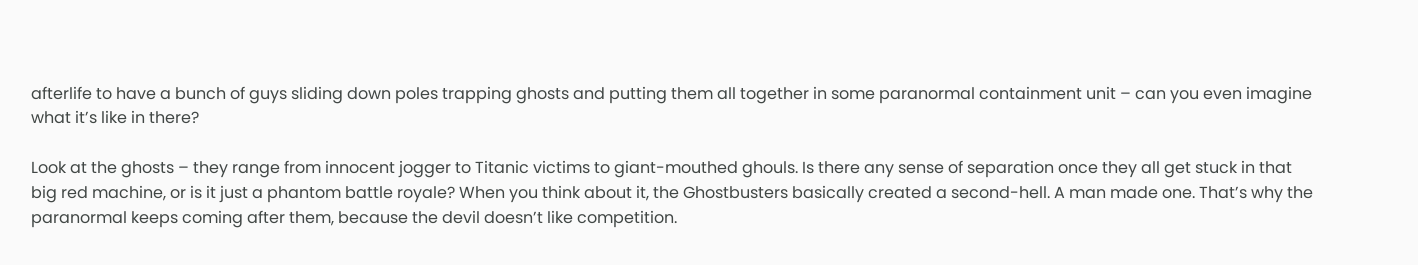afterlife to have a bunch of guys sliding down poles trapping ghosts and putting them all together in some paranormal containment unit – can you even imagine what it’s like in there?

Look at the ghosts – they range from innocent jogger to Titanic victims to giant-mouthed ghouls. Is there any sense of separation once they all get stuck in that big red machine, or is it just a phantom battle royale? When you think about it, the Ghostbusters basically created a second-hell. A man made one. That’s why the paranormal keeps coming after them, because the devil doesn’t like competition.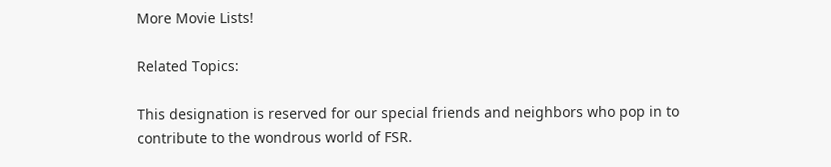More Movie Lists!

Related Topics:

This designation is reserved for our special friends and neighbors who pop in to contribute to the wondrous world of FSR.